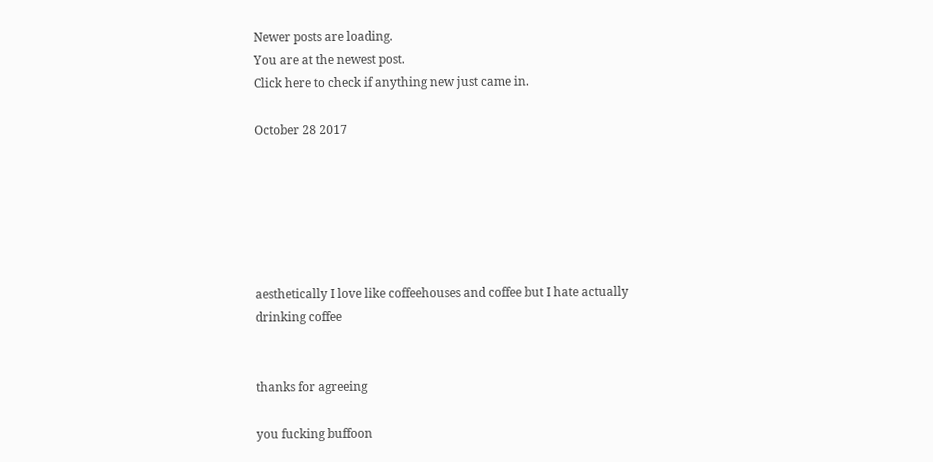Newer posts are loading.
You are at the newest post.
Click here to check if anything new just came in.

October 28 2017






aesthetically I love like coffeehouses and coffee but I hate actually drinking coffee


thanks for agreeing

you fucking buffoon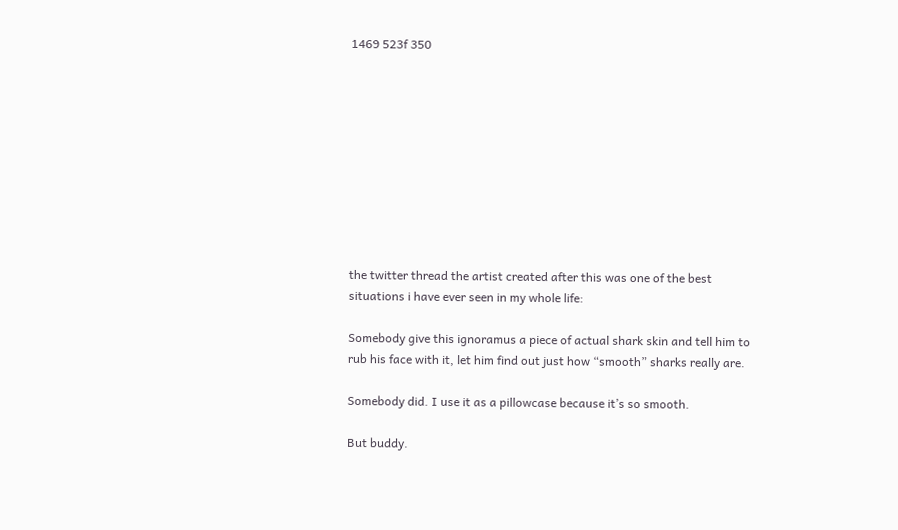1469 523f 350










the twitter thread the artist created after this was one of the best situations i have ever seen in my whole life:

Somebody give this ignoramus a piece of actual shark skin and tell him to rub his face with it, let him find out just how “smooth” sharks really are.

Somebody did. I use it as a pillowcase because it’s so smooth.

But buddy.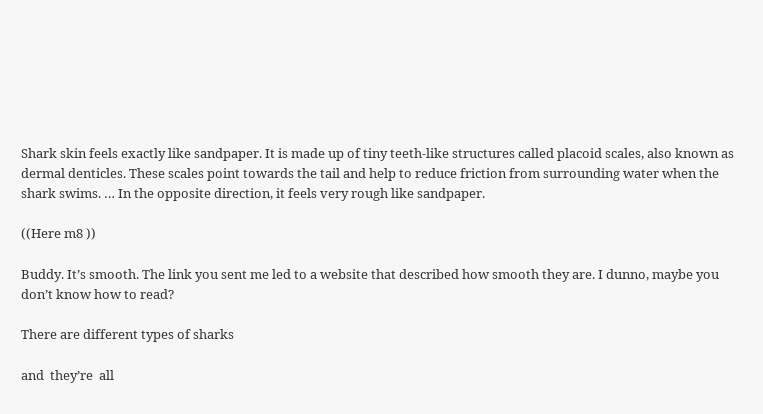Shark skin feels exactly like sandpaper. It is made up of tiny teeth-like structures called placoid scales, also known as dermal denticles. These scales point towards the tail and help to reduce friction from surrounding water when the shark swims. … In the opposite direction, it feels very rough like sandpaper.

((Here m8 ))

Buddy. It’s smooth. The link you sent me led to a website that described how smooth they are. I dunno, maybe you don’t know how to read?

There are different types of sharks

and  they’re  all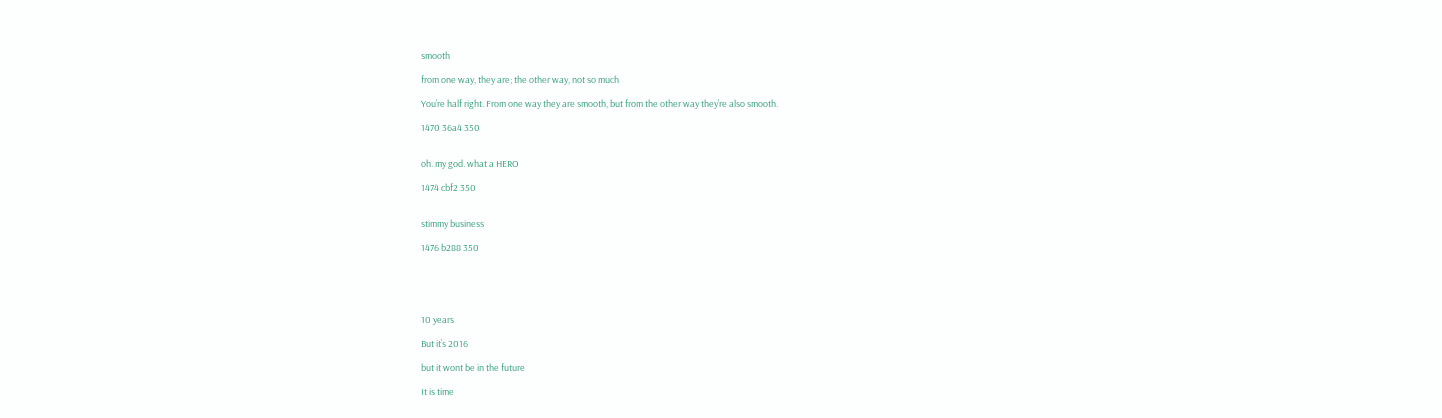smooth

from one way, they are; the other way, not so much

You’re half right. From one way they are smooth, but from the other way they’re also smooth.

1470 36a4 350


oh. my god. what a HERO

1474 cbf2 350


stimmy business

1476 b288 350





10 years

But it’s 2016

but it wont be in the future

It is time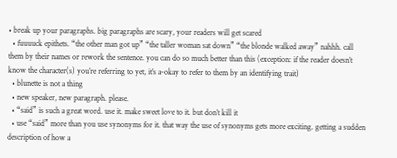• break up your paragraphs. big paragraphs are scary, your readers will get scared
  • fuuuuck epithets. “the other man got up” “the taller woman sat down” “the blonde walked away” nahhh. call them by their names or rework the sentence. you can do so much better than this (exception: if the reader doesn’t know the character(s) you’re referring to yet, it’s a-okay to refer to them by an identifying trait)
  • blunette is not a thing
  • new speaker, new paragraph. please.
  • “said” is such a great word. use it. make sweet love to it. but don’t kill it
  • use “said” more than you use synonyms for it. that way the use of synonyms gets more exciting. getting a sudden description of how a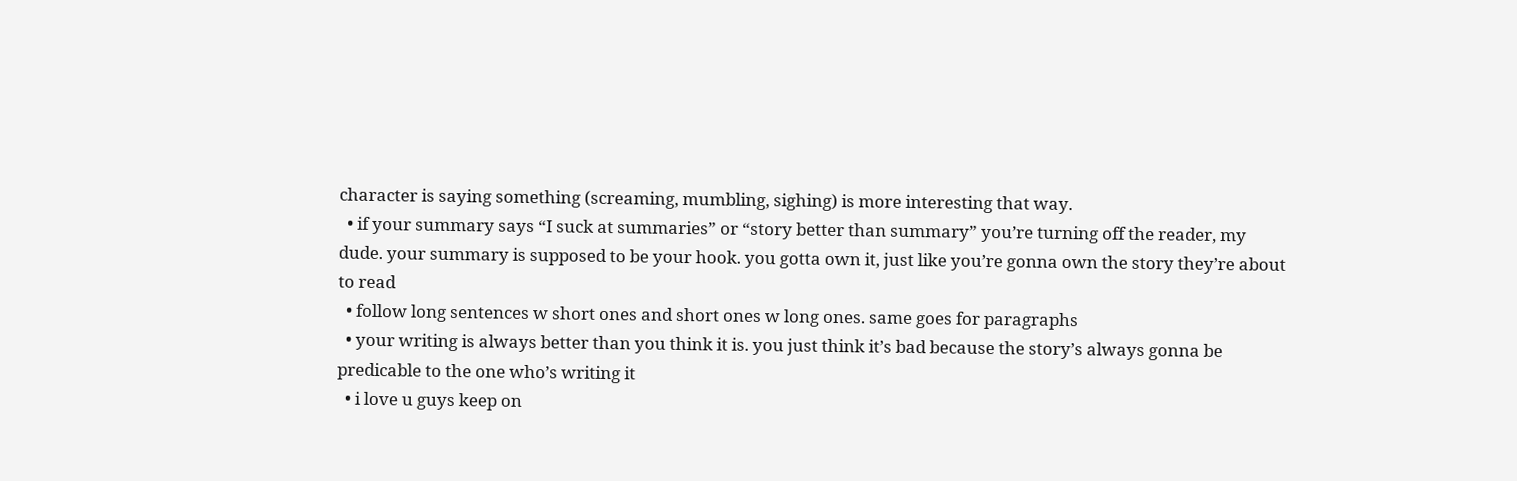character is saying something (screaming, mumbling, sighing) is more interesting that way.
  • if your summary says “I suck at summaries” or “story better than summary” you’re turning off the reader, my dude. your summary is supposed to be your hook. you gotta own it, just like you’re gonna own the story they’re about to read
  • follow long sentences w short ones and short ones w long ones. same goes for paragraphs
  • your writing is always better than you think it is. you just think it’s bad because the story’s always gonna be predicable to the one who’s writing it
  • i love u guys keep on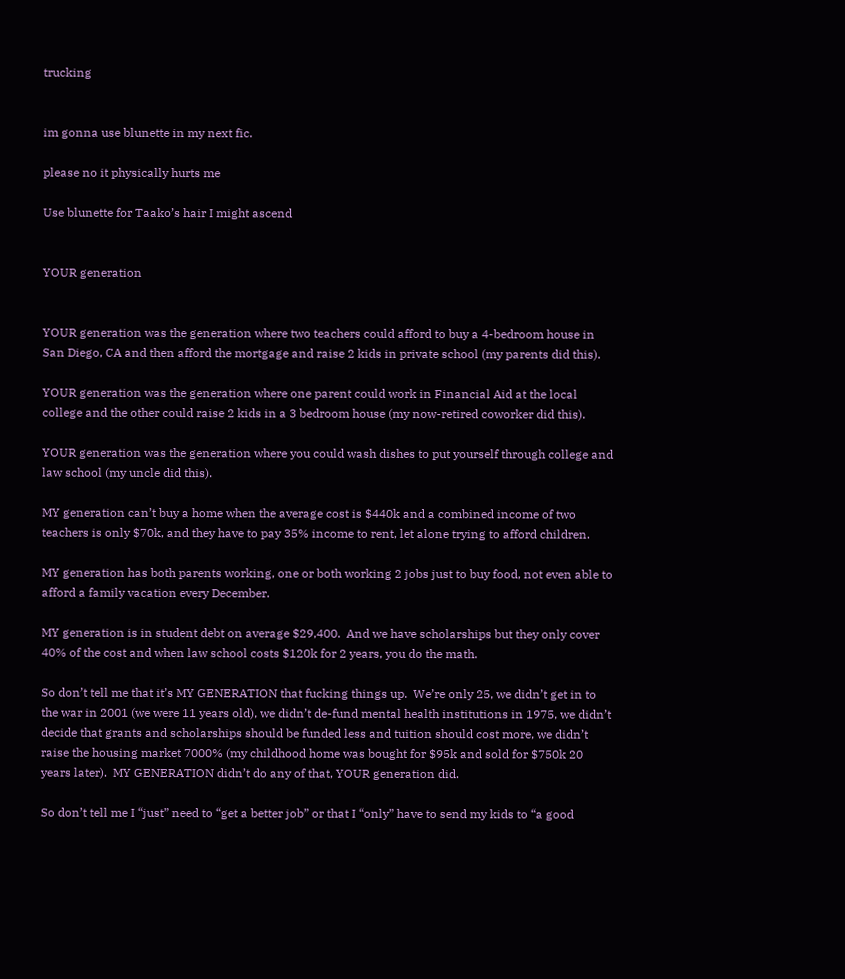trucking


im gonna use blunette in my next fic.

please no it physically hurts me

Use blunette for Taako’s hair I might ascend


YOUR generation


YOUR generation was the generation where two teachers could afford to buy a 4-bedroom house in San Diego, CA and then afford the mortgage and raise 2 kids in private school (my parents did this).

YOUR generation was the generation where one parent could work in Financial Aid at the local college and the other could raise 2 kids in a 3 bedroom house (my now-retired coworker did this).

YOUR generation was the generation where you could wash dishes to put yourself through college and law school (my uncle did this).

MY generation can’t buy a home when the average cost is $440k and a combined income of two teachers is only $70k, and they have to pay 35% income to rent, let alone trying to afford children.

MY generation has both parents working, one or both working 2 jobs just to buy food, not even able to afford a family vacation every December.

MY generation is in student debt on average $29,400.  And we have scholarships but they only cover 40% of the cost and when law school costs $120k for 2 years, you do the math.

So don’t tell me that it’s MY GENERATION that fucking things up.  We’re only 25, we didn’t get in to the war in 2001 (we were 11 years old), we didn’t de-fund mental health institutions in 1975, we didn’t decide that grants and scholarships should be funded less and tuition should cost more, we didn’t raise the housing market 7000% (my childhood home was bought for $95k and sold for $750k 20 years later).  MY GENERATION didn’t do any of that, YOUR generation did.

So don’t tell me I “just” need to “get a better job” or that I “only” have to send my kids to “a good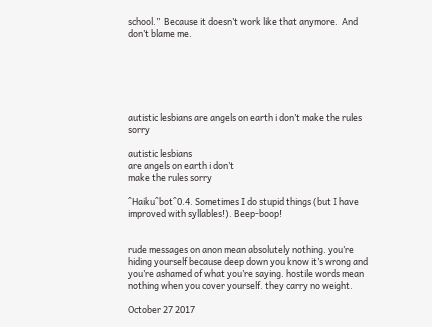school.”  Because it doesn’t work like that anymore.  And don’t blame me.






autistic lesbians are angels on earth i don’t make the rules sorry

autistic lesbians
are angels on earth i don’t
make the rules sorry

^Haiku^bot^0.4. Sometimes I do stupid things (but I have improved with syllables!). Beep-boop!


rude messages on anon mean absolutely nothing. you’re hiding yourself because deep down you know it’s wrong and you’re ashamed of what you’re saying. hostile words mean nothing when you cover yourself. they carry no weight.

October 27 2017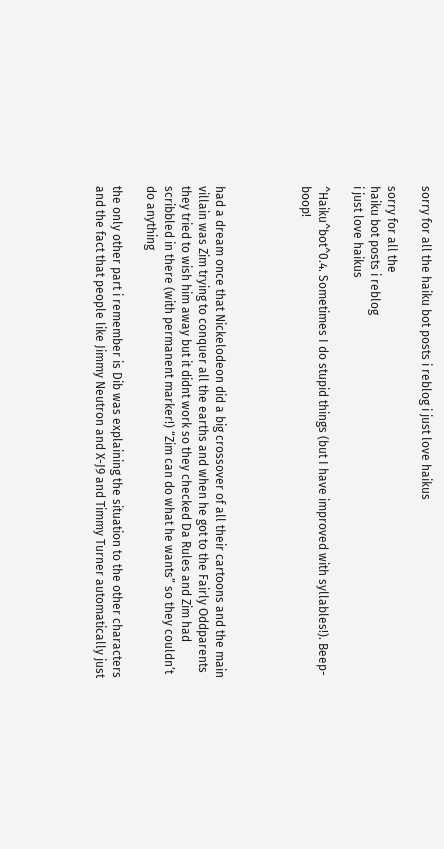sorry for all the haiku bot posts i reblog i just love haikus

sorry for all the
haiku bot posts i reblog
i just love haikus

^Haiku^bot^0.4. Sometimes I do stupid things (but I have improved with syllables!). Beep-boop!




had a dream once that Nickelodeon did a big crossover of all their cartoons and the main villain was Zim trying to conquer all the earths and when he got to the Fairly Oddparents they tried to wish him away but it didnt work so they checked Da Rules and Zim had scribbled in there (with permanent marker!) “Zim can do what he wants” so they couldn’t do anything

the only other part i remember is Dib was explaining the situation to the other characters and the fact that people like Jimmy Neutron and X-J9 and Timmy Turner automatically just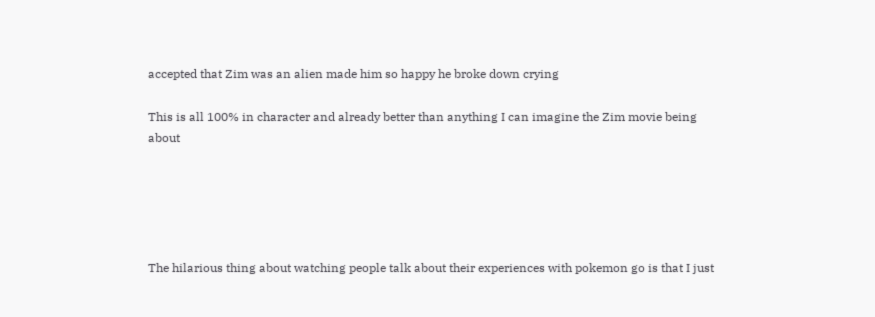accepted that Zim was an alien made him so happy he broke down crying

This is all 100% in character and already better than anything I can imagine the Zim movie being about





The hilarious thing about watching people talk about their experiences with pokemon go is that I just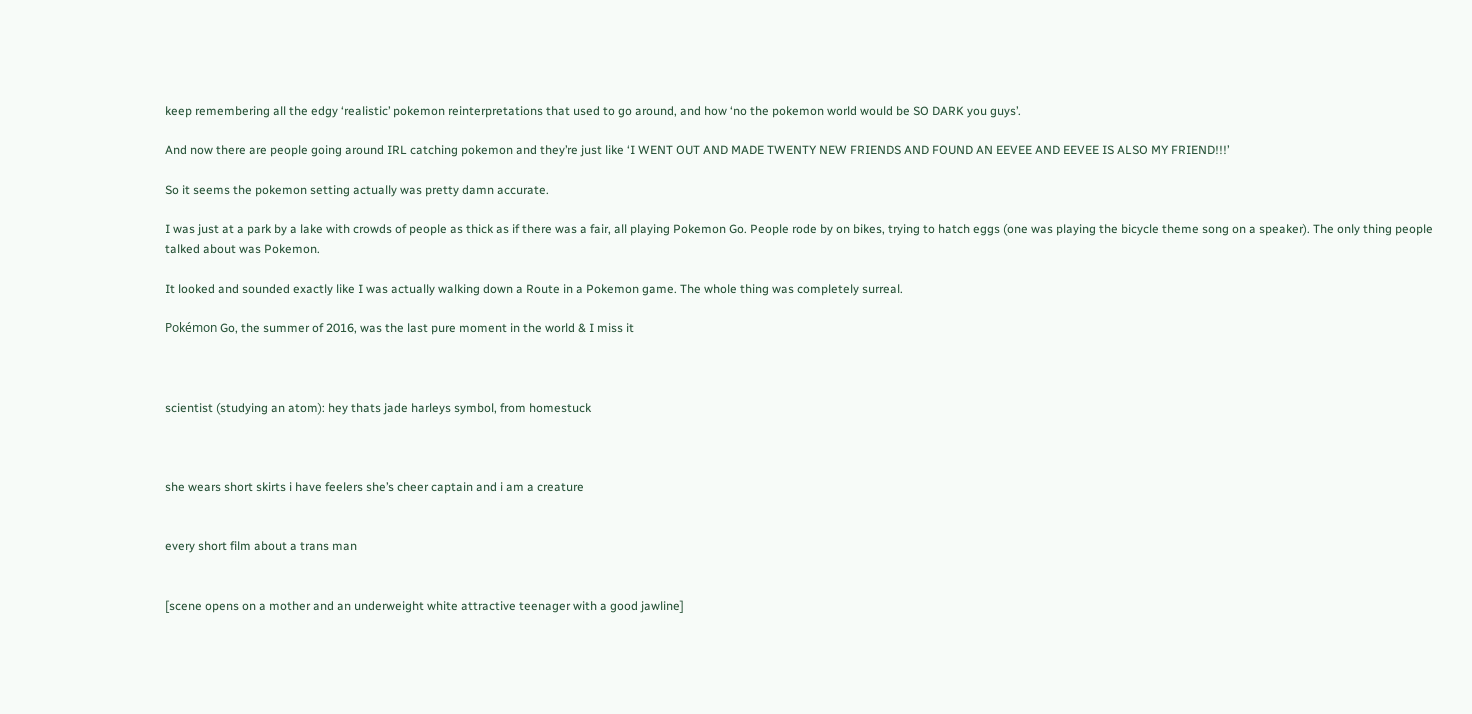keep remembering all the edgy ‘realistic’ pokemon reinterpretations that used to go around, and how ‘no the pokemon world would be SO DARK you guys’.

And now there are people going around IRL catching pokemon and they’re just like ‘I WENT OUT AND MADE TWENTY NEW FRIENDS AND FOUND AN EEVEE AND EEVEE IS ALSO MY FRIEND!!!’

So it seems the pokemon setting actually was pretty damn accurate.

I was just at a park by a lake with crowds of people as thick as if there was a fair, all playing Pokemon Go. People rode by on bikes, trying to hatch eggs (one was playing the bicycle theme song on a speaker). The only thing people talked about was Pokemon.

It looked and sounded exactly like I was actually walking down a Route in a Pokemon game. The whole thing was completely surreal.

Pokémon Go, the summer of 2016, was the last pure moment in the world & I miss it



scientist (studying an atom): hey thats jade harleys symbol, from homestuck



she wears short skirts i have feelers she’s cheer captain and i am a creature


every short film about a trans man


[scene opens on a mother and an underweight white attractive teenager with a good jawline]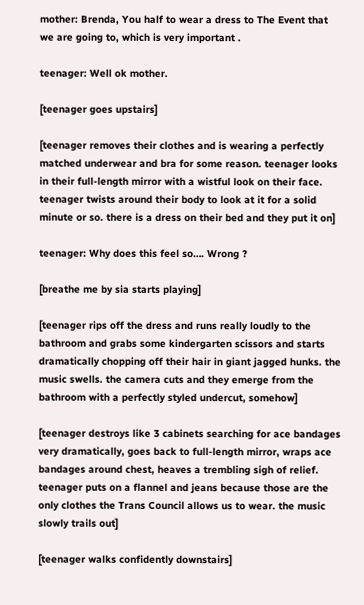mother: Brenda, You half to wear a dress to The Event that we are going to, which is very important .

teenager: Well ok mother.

[teenager goes upstairs]

[teenager removes their clothes and is wearing a perfectly matched underwear and bra for some reason. teenager looks in their full-length mirror with a wistful look on their face. teenager twists around their body to look at it for a solid minute or so. there is a dress on their bed and they put it on]

teenager: Why does this feel so…. Wrong ?

[breathe me by sia starts playing]

[teenager rips off the dress and runs really loudly to the bathroom and grabs some kindergarten scissors and starts dramatically chopping off their hair in giant jagged hunks. the music swells. the camera cuts and they emerge from the bathroom with a perfectly styled undercut, somehow]

[teenager destroys like 3 cabinets searching for ace bandages very dramatically, goes back to full-length mirror, wraps ace bandages around chest, heaves a trembling sigh of relief. teenager puts on a flannel and jeans because those are the only clothes the Trans Council allows us to wear. the music slowly trails out]

[teenager walks confidently downstairs]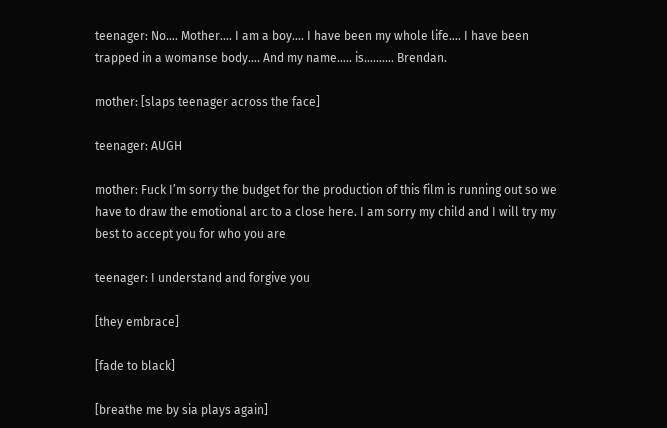teenager: No…. Mother…. I am a boy…. I have been my whole life…. I have been trapped in a womanse body…. And my name….. is………. Brendan.

mother: [slaps teenager across the face]

teenager: AUGH

mother: Fuck I’m sorry the budget for the production of this film is running out so we have to draw the emotional arc to a close here. I am sorry my child and I will try my best to accept you for who you are

teenager: I understand and forgive you

[they embrace]

[fade to black]

[breathe me by sia plays again]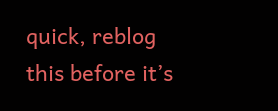quick, reblog this before it’s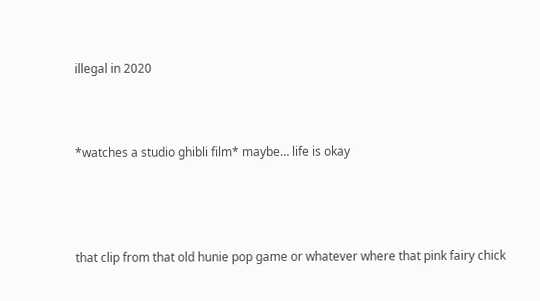illegal in 2020



*watches a studio ghibli film* maybe… life is okay




that clip from that old hunie pop game or whatever where that pink fairy chick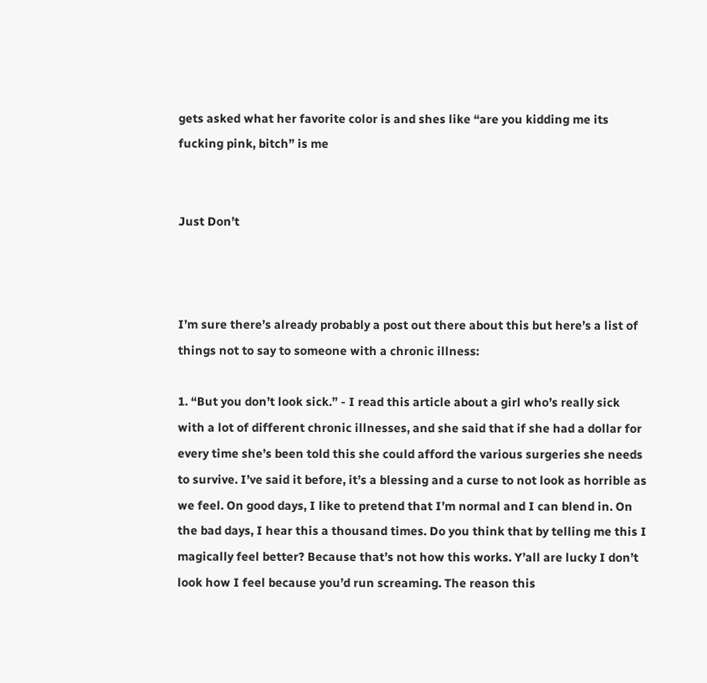gets asked what her favorite color is and shes like “are you kidding me its fucking pink, bitch” is me


Just Don’t



I’m sure there’s already probably a post out there about this but here’s a list of things not to say to someone with a chronic illness:

1. “But you don’t look sick.” - I read this article about a girl who’s really sick with a lot of different chronic illnesses, and she said that if she had a dollar for every time she’s been told this she could afford the various surgeries she needs to survive. I’ve said it before, it’s a blessing and a curse to not look as horrible as we feel. On good days, I like to pretend that I’m normal and I can blend in. On the bad days, I hear this a thousand times. Do you think that by telling me this I magically feel better? Because that’s not how this works. Y’all are lucky I don’t look how I feel because you’d run screaming. The reason this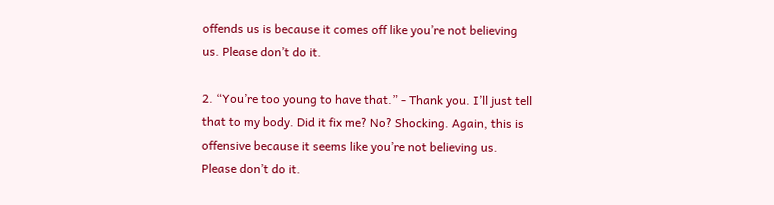offends us is because it comes off like you’re not believing us. Please don’t do it.

2. “You’re too young to have that.” - Thank you. I’ll just tell that to my body. Did it fix me? No? Shocking. Again, this is offensive because it seems like you’re not believing us. Please don’t do it.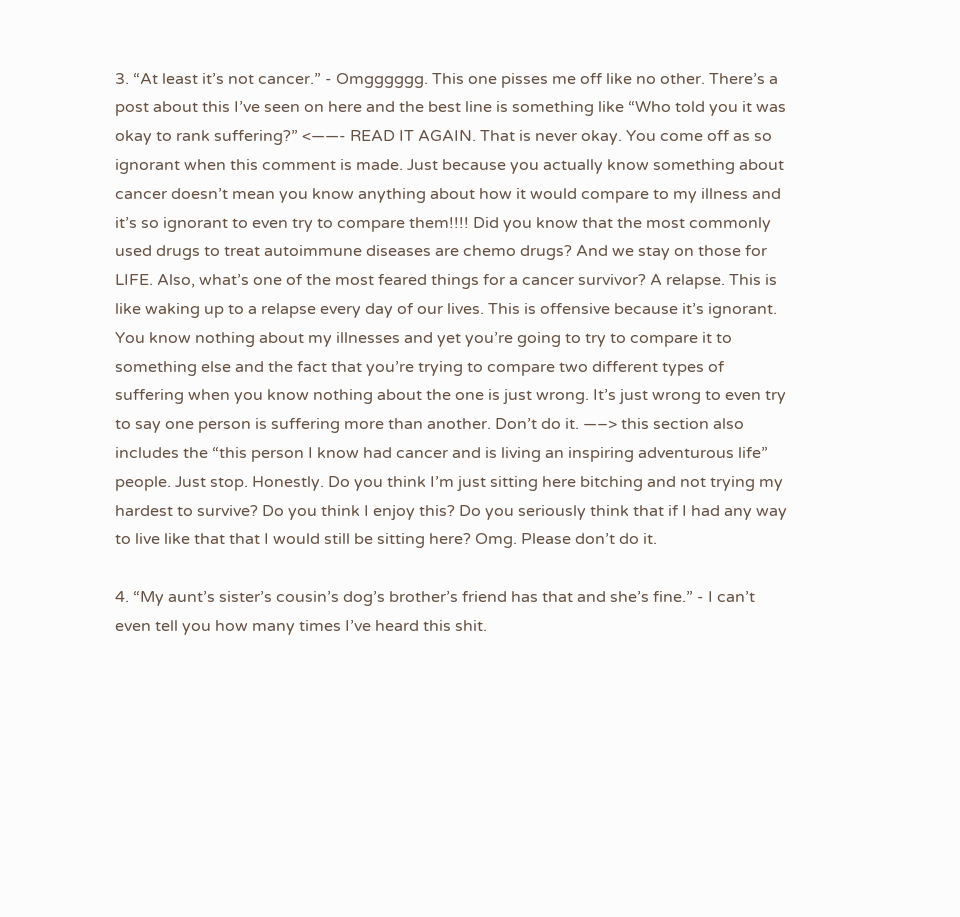3. “At least it’s not cancer.” - Omgggggg. This one pisses me off like no other. There’s a post about this I’ve seen on here and the best line is something like “Who told you it was okay to rank suffering?” <——- READ IT AGAIN. That is never okay. You come off as so ignorant when this comment is made. Just because you actually know something about cancer doesn’t mean you know anything about how it would compare to my illness and it’s so ignorant to even try to compare them!!!! Did you know that the most commonly used drugs to treat autoimmune diseases are chemo drugs? And we stay on those for LIFE. Also, what’s one of the most feared things for a cancer survivor? A relapse. This is like waking up to a relapse every day of our lives. This is offensive because it’s ignorant. You know nothing about my illnesses and yet you’re going to try to compare it to something else and the fact that you’re trying to compare two different types of suffering when you know nothing about the one is just wrong. It’s just wrong to even try to say one person is suffering more than another. Don’t do it. —–> this section also includes the “this person I know had cancer and is living an inspiring adventurous life” people. Just stop. Honestly. Do you think I’m just sitting here bitching and not trying my hardest to survive? Do you think I enjoy this? Do you seriously think that if I had any way to live like that that I would still be sitting here? Omg. Please don’t do it.

4. “My aunt’s sister’s cousin’s dog’s brother’s friend has that and she’s fine.” - I can’t even tell you how many times I’ve heard this shit.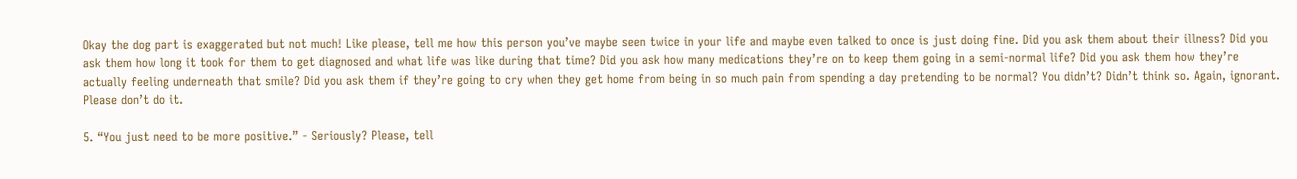Okay the dog part is exaggerated but not much! Like please, tell me how this person you’ve maybe seen twice in your life and maybe even talked to once is just doing fine. Did you ask them about their illness? Did you ask them how long it took for them to get diagnosed and what life was like during that time? Did you ask how many medications they’re on to keep them going in a semi-normal life? Did you ask them how they’re actually feeling underneath that smile? Did you ask them if they’re going to cry when they get home from being in so much pain from spending a day pretending to be normal? You didn’t? Didn’t think so. Again, ignorant. Please don’t do it.

5. “You just need to be more positive.” - Seriously? Please, tell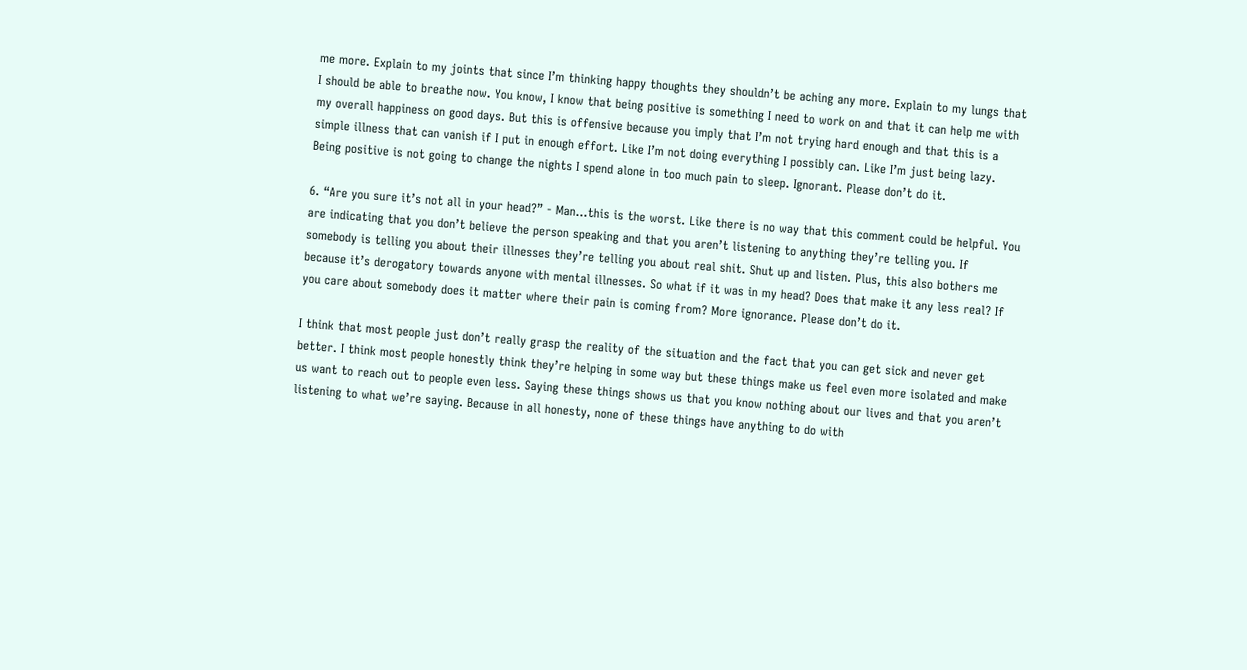me more. Explain to my joints that since I’m thinking happy thoughts they shouldn’t be aching any more. Explain to my lungs that I should be able to breathe now. You know, I know that being positive is something I need to work on and that it can help me with my overall happiness on good days. But this is offensive because you imply that I’m not trying hard enough and that this is a simple illness that can vanish if I put in enough effort. Like I’m not doing everything I possibly can. Like I’m just being lazy. Being positive is not going to change the nights I spend alone in too much pain to sleep. Ignorant. Please don’t do it.

6. “Are you sure it’s not all in your head?” - Man…this is the worst. Like there is no way that this comment could be helpful. You are indicating that you don’t believe the person speaking and that you aren’t listening to anything they’re telling you. If somebody is telling you about their illnesses they’re telling you about real shit. Shut up and listen. Plus, this also bothers me because it’s derogatory towards anyone with mental illnesses. So what if it was in my head? Does that make it any less real? If you care about somebody does it matter where their pain is coming from? More ignorance. Please don’t do it.

I think that most people just don’t really grasp the reality of the situation and the fact that you can get sick and never get better. I think most people honestly think they’re helping in some way but these things make us feel even more isolated and make us want to reach out to people even less. Saying these things shows us that you know nothing about our lives and that you aren’t listening to what we’re saying. Because in all honesty, none of these things have anything to do with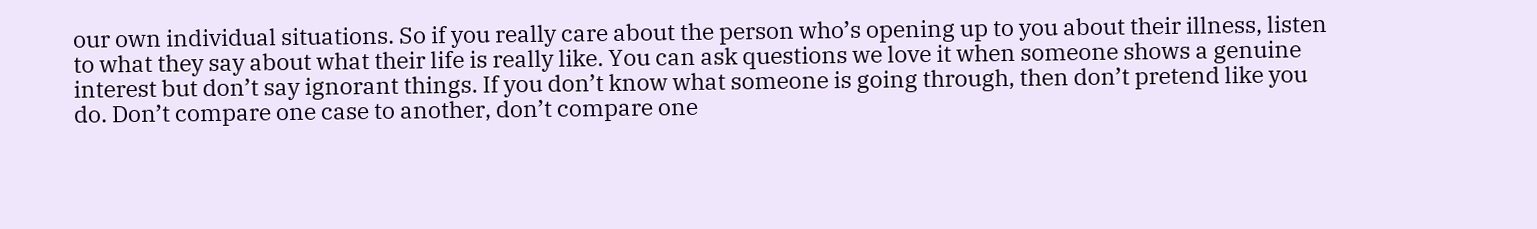our own individual situations. So if you really care about the person who’s opening up to you about their illness, listen to what they say about what their life is really like. You can ask questions we love it when someone shows a genuine interest but don’t say ignorant things. If you don’t know what someone is going through, then don’t pretend like you do. Don’t compare one case to another, don’t compare one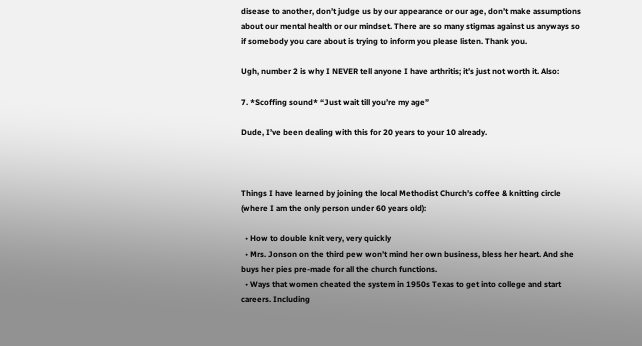disease to another, don’t judge us by our appearance or our age, don’t make assumptions about our mental health or our mindset. There are so many stigmas against us anyways so if somebody you care about is trying to inform you please listen. Thank you.

Ugh, number 2 is why I NEVER tell anyone I have arthritis; it’s just not worth it. Also:

7. *Scoffing sound* “Just wait till you’re my age”

Dude, I’ve been dealing with this for 20 years to your 10 already.



Things I have learned by joining the local Methodist Church’s coffee & knitting circle (where I am the only person under 60 years old):

  • How to double knit very, very quickly
  • Mrs. Jonson on the third pew won’t mind her own business, bless her heart. And she buys her pies pre-made for all the church functions.
  • Ways that women cheated the system in 1950s Texas to get into college and start careers. Including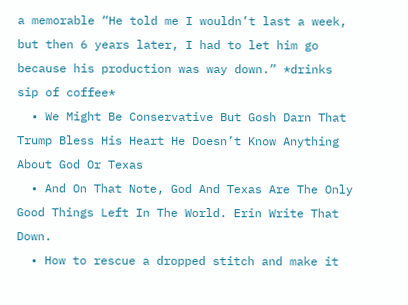a memorable “He told me I wouldn’t last a week, but then 6 years later, I had to let him go because his production was way down.” *drinks sip of coffee*
  • We Might Be Conservative But Gosh Darn That Trump Bless His Heart He Doesn’t Know Anything About God Or Texas
  • And On That Note, God And Texas Are The Only Good Things Left In The World. Erin Write That Down.
  • How to rescue a dropped stitch and make it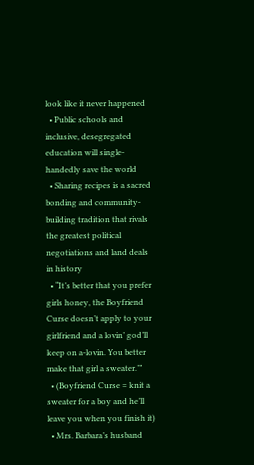look like it never happened
  • Public schools and inclusive, desegregated education will single-handedly save the world
  • Sharing recipes is a sacred bonding and community-building tradition that rivals the greatest political negotiations and land deals in history
  • “It’s better that you prefer girls honey, the Boyfriend Curse doesn’t apply to your girlfriend and a lovin’ god’ll keep on a-lovin. You better make that girl a sweater.’”
  • (Boyfriend Curse = knit a sweater for a boy and he’ll leave you when you finish it)
  • Mrs. Barbara’s husband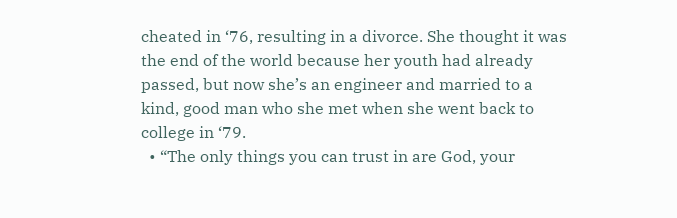cheated in ‘76, resulting in a divorce. She thought it was the end of the world because her youth had already passed, but now she’s an engineer and married to a kind, good man who she met when she went back to college in ‘79.
  • “The only things you can trust in are God, your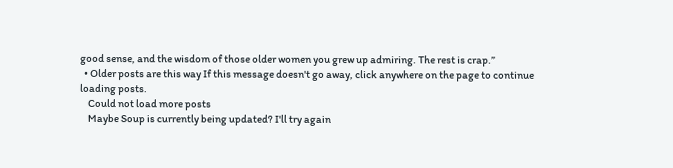good sense, and the wisdom of those older women you grew up admiring. The rest is crap.”
  • Older posts are this way If this message doesn't go away, click anywhere on the page to continue loading posts.
    Could not load more posts
    Maybe Soup is currently being updated? I'll try again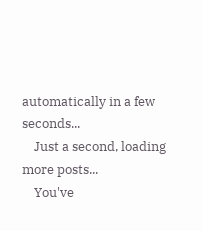automatically in a few seconds...
    Just a second, loading more posts...
    You've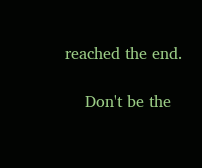reached the end.

    Don't be the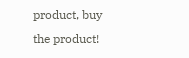product, buy the product!